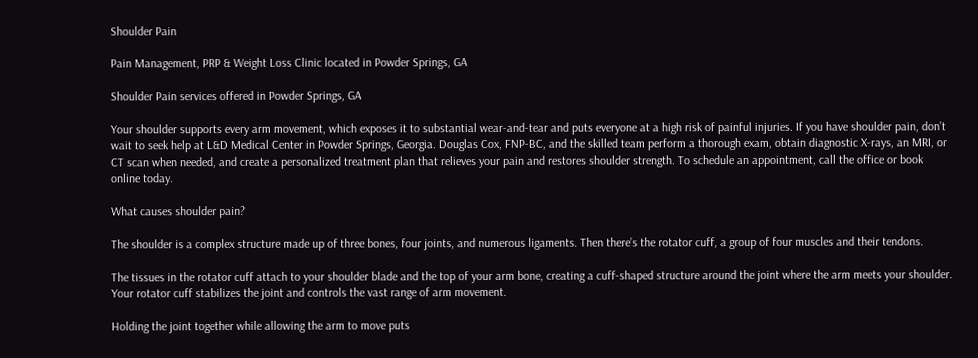Shoulder Pain

Pain Management, PRP & Weight Loss Clinic located in Powder Springs, GA

Shoulder Pain services offered in Powder Springs, GA

Your shoulder supports every arm movement, which exposes it to substantial wear-and-tear and puts everyone at a high risk of painful injuries. If you have shoulder pain, don’t wait to seek help at L&D Medical Center in Powder Springs, Georgia. Douglas Cox, FNP-BC, and the skilled team perform a thorough exam, obtain diagnostic X-rays, an MRI, or CT scan when needed, and create a personalized treatment plan that relieves your pain and restores shoulder strength. To schedule an appointment, call the office or book online today.

What causes shoulder pain?

The shoulder is a complex structure made up of three bones, four joints, and numerous ligaments. Then there’s the rotator cuff, a group of four muscles and their tendons.

The tissues in the rotator cuff attach to your shoulder blade and the top of your arm bone, creating a cuff-shaped structure around the joint where the arm meets your shoulder. Your rotator cuff stabilizes the joint and controls the vast range of arm movement.

Holding the joint together while allowing the arm to move puts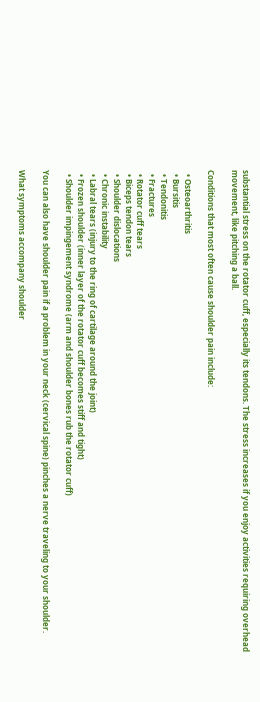substantial stress on the rotator cuff, especially its tendons. The stress increases if you enjoy activities requiring overhead movement, like pitching a ball.

Conditions that most often cause shoulder pain include:

  • Osteoarthritis
  • Bursitis
  • Tendonitis
  • Fractures
  • Rotator cuff tears
  • Biceps tendon tears
  • Shoulder dislocations
  • Chronic instability
  • Labral tears (injury to the ring of cartilage around the joint)
  • Frozen shoulder (inner layer of the rotator cuff becomes stiff and tight)
  • Shoulder impingement syndrome (arm and shoulder bones rub the rotator cuff)

You can also have shoulder pain if a problem in your neck (cervical spine) pinches a nerve traveling to your shoulder.

What symptoms accompany shoulder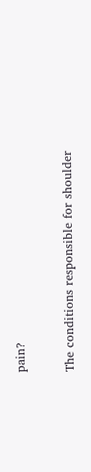pain?

The conditions responsible for shoulder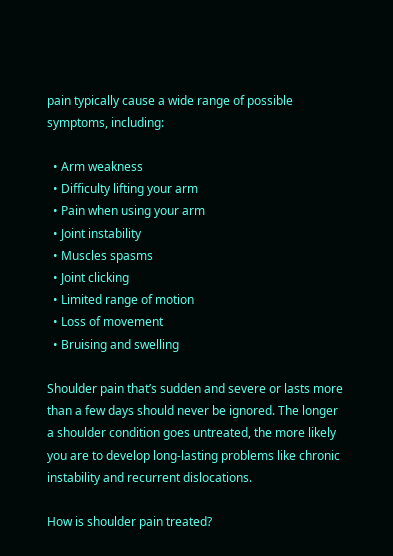pain typically cause a wide range of possible symptoms, including:

  • Arm weakness
  • Difficulty lifting your arm
  • Pain when using your arm
  • Joint instability
  • Muscles spasms
  • Joint clicking
  • Limited range of motion
  • Loss of movement
  • Bruising and swelling

Shoulder pain that’s sudden and severe or lasts more than a few days should never be ignored. The longer a shoulder condition goes untreated, the more likely you are to develop long-lasting problems like chronic instability and recurrent dislocations.

How is shoulder pain treated?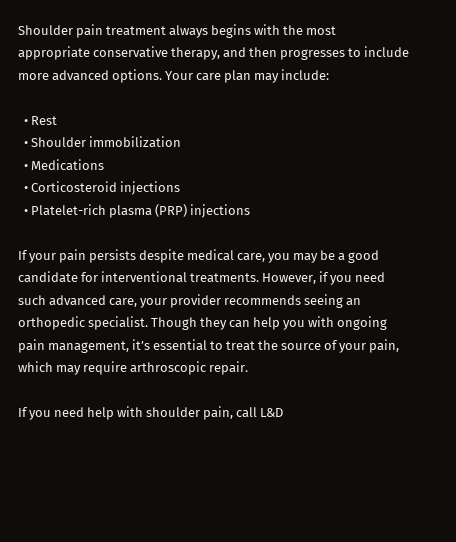Shoulder pain treatment always begins with the most appropriate conservative therapy, and then progresses to include more advanced options. Your care plan may include:

  • Rest
  • Shoulder immobilization
  • Medications
  • Corticosteroid injections
  • Platelet-rich plasma (PRP) injections

If your pain persists despite medical care, you may be a good candidate for interventional treatments. However, if you need such advanced care, your provider recommends seeing an orthopedic specialist. Though they can help you with ongoing pain management, it’s essential to treat the source of your pain, which may require arthroscopic repair.

If you need help with shoulder pain, call L&D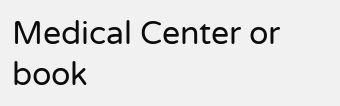Medical Center or book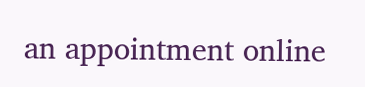an appointment online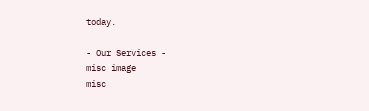today.

- Our Services -
misc image
misc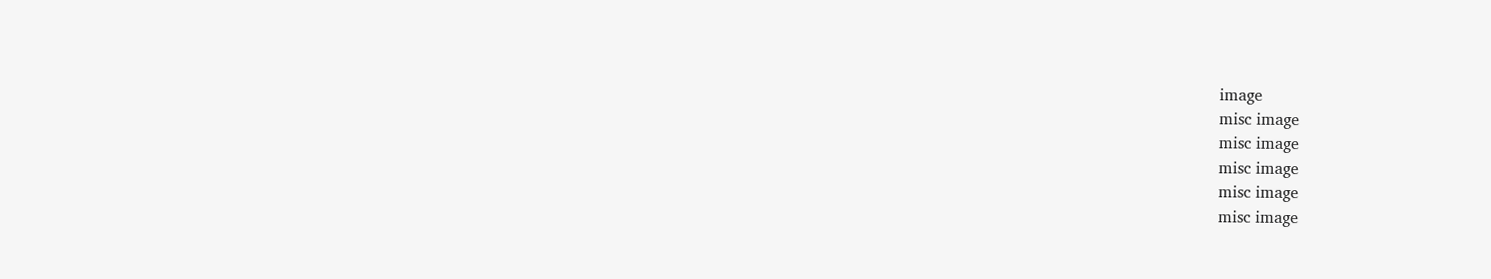image
misc image
misc image
misc image
misc image
misc image